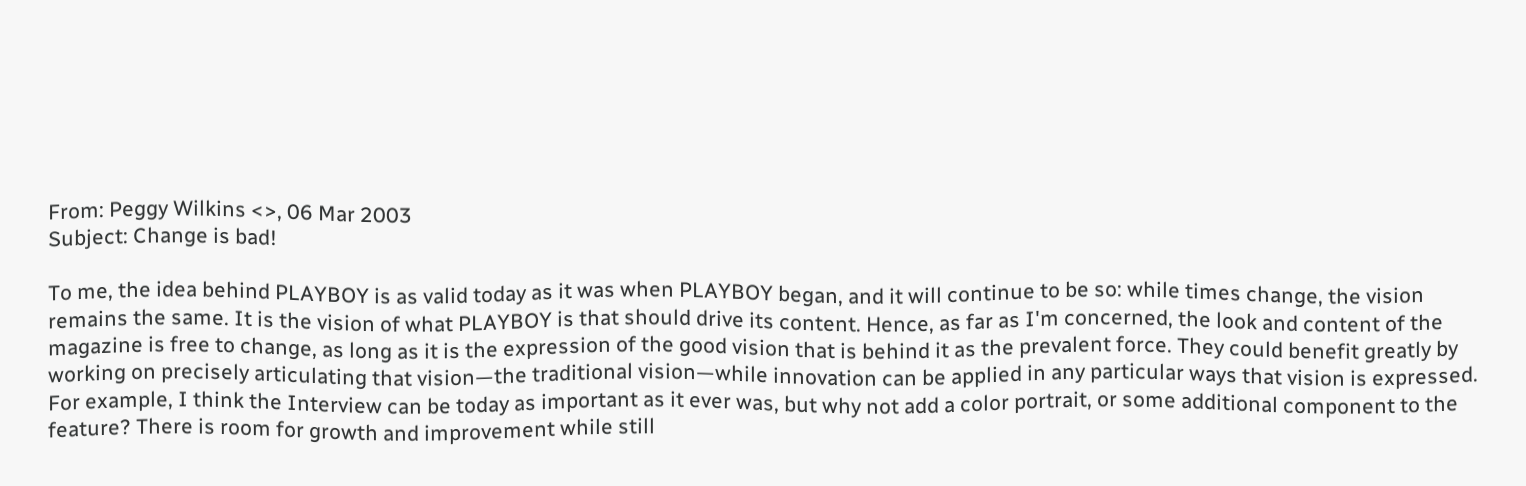From: Peggy Wilkins <>, 06 Mar 2003
Subject: Change is bad!

To me, the idea behind PLAYBOY is as valid today as it was when PLAYBOY began, and it will continue to be so: while times change, the vision remains the same. It is the vision of what PLAYBOY is that should drive its content. Hence, as far as I'm concerned, the look and content of the magazine is free to change, as long as it is the expression of the good vision that is behind it as the prevalent force. They could benefit greatly by working on precisely articulating that vision—the traditional vision—while innovation can be applied in any particular ways that vision is expressed. For example, I think the Interview can be today as important as it ever was, but why not add a color portrait, or some additional component to the feature? There is room for growth and improvement while still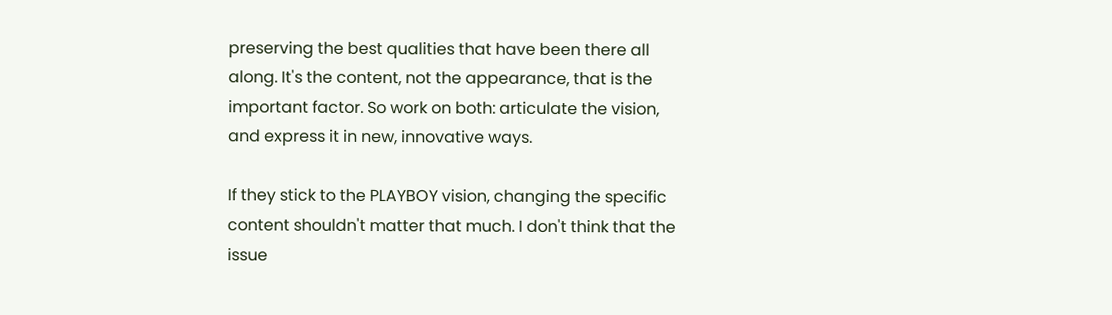preserving the best qualities that have been there all along. It's the content, not the appearance, that is the important factor. So work on both: articulate the vision, and express it in new, innovative ways.

If they stick to the PLAYBOY vision, changing the specific content shouldn't matter that much. I don't think that the issue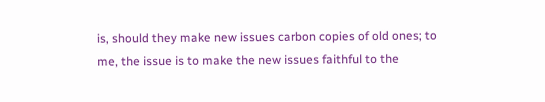is, should they make new issues carbon copies of old ones; to me, the issue is to make the new issues faithful to the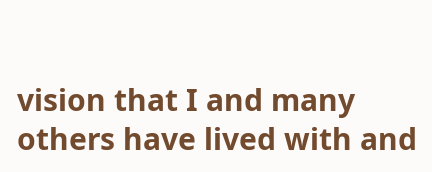vision that I and many others have lived with and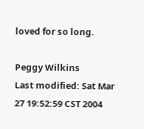loved for so long.

Peggy Wilkins
Last modified: Sat Mar 27 19:52:59 CST 2004